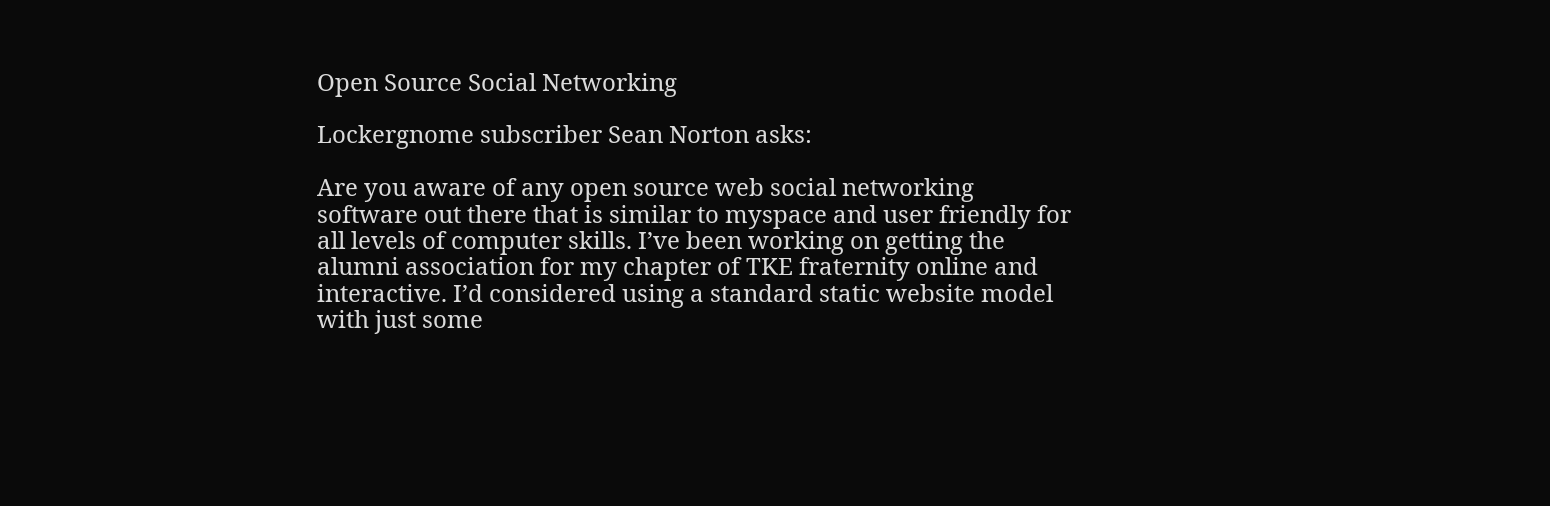Open Source Social Networking

Lockergnome subscriber Sean Norton asks:

Are you aware of any open source web social networking software out there that is similar to myspace and user friendly for all levels of computer skills. I’ve been working on getting the alumni association for my chapter of TKE fraternity online and interactive. I’d considered using a standard static website model with just some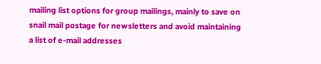mailing list options for group mailings, mainly to save on snail mail postage for newsletters and avoid maintaining a list of e-mail addresses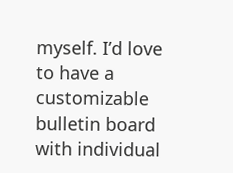myself. I’d love to have a customizable bulletin board with individual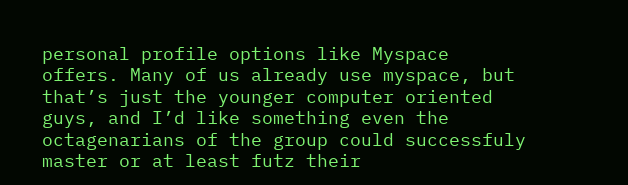personal profile options like Myspace offers. Many of us already use myspace, but that’s just the younger computer oriented guys, and I’d like something even the octagenarians of the group could successfuly master or at least futz their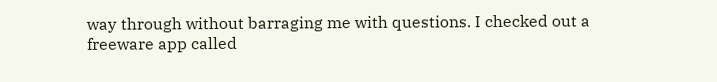way through without barraging me with questions. I checked out a freeware app called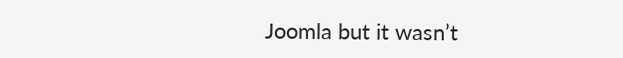Joomla but it wasn’t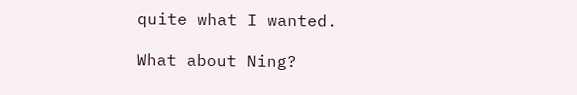quite what I wanted.

What about Ning?